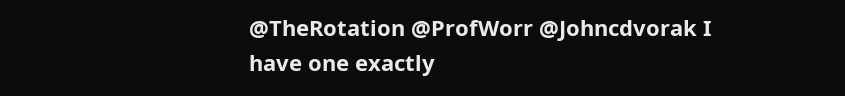@TheRotation @ProfWorr @Johncdvorak I have one exactly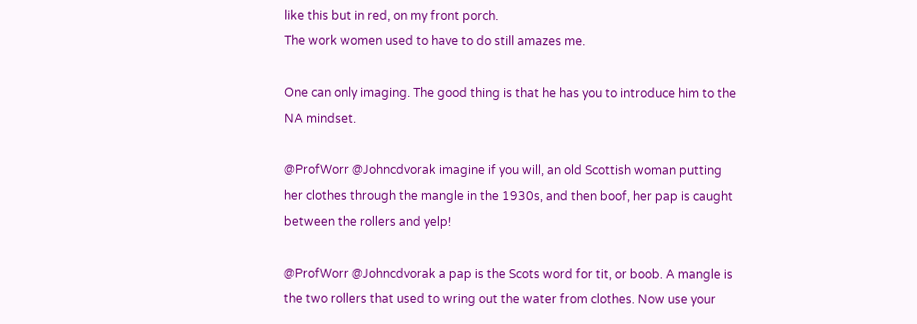like this but in red, on my front porch.
The work women used to have to do still amazes me.

One can only imaging. The good thing is that he has you to introduce him to the NA mindset.

@ProfWorr @Johncdvorak imagine if you will, an old Scottish woman putting her clothes through the mangle in the 1930s, and then boof, her pap is caught between the rollers and yelp!

@ProfWorr @Johncdvorak a pap is the Scots word for tit, or boob. A mangle is the two rollers that used to wring out the water from clothes. Now use your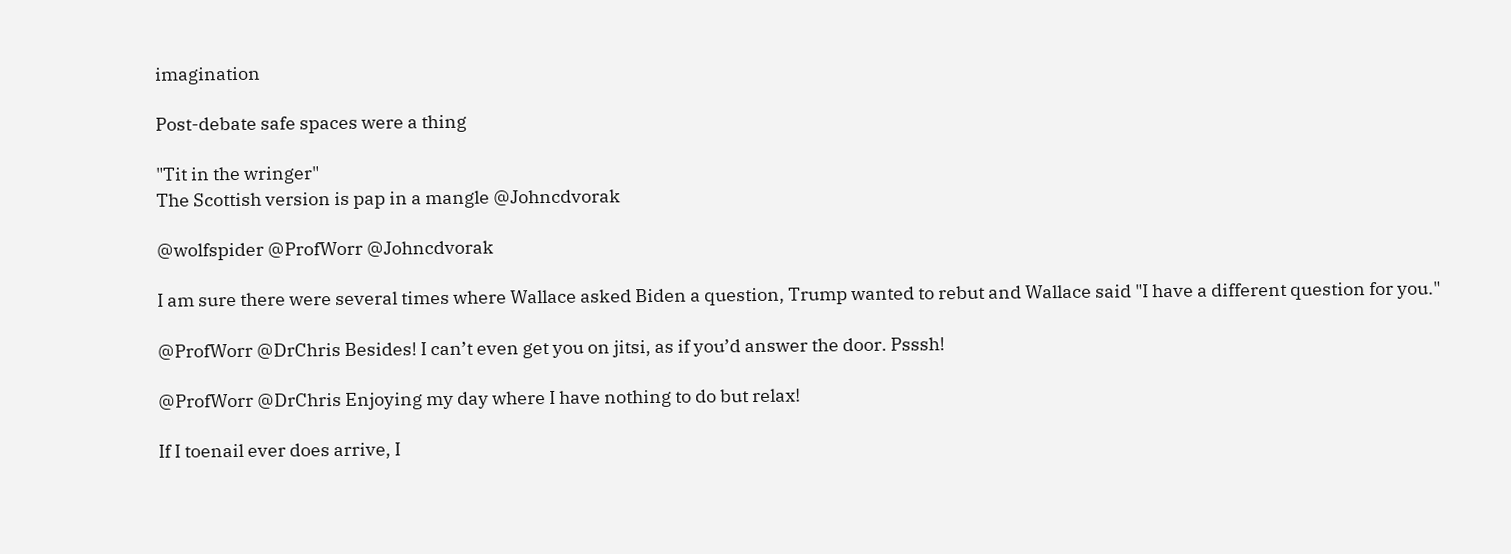imagination

Post-debate safe spaces were a thing

"Tit in the wringer"
The Scottish version is pap in a mangle @Johncdvorak

@wolfspider @ProfWorr @Johncdvorak

I am sure there were several times where Wallace asked Biden a question, Trump wanted to rebut and Wallace said "I have a different question for you."

@ProfWorr @DrChris Besides! I can’t even get you on jitsi, as if you’d answer the door. Psssh!

@ProfWorr @DrChris Enjoying my day where I have nothing to do but relax!

If I toenail ever does arrive, I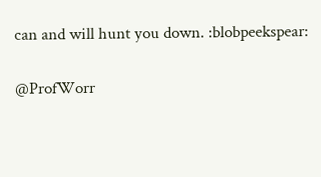can and will hunt you down. :blobpeekspear:

@ProfWorr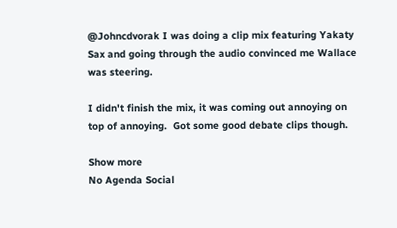@Johncdvorak I was doing a clip mix featuring Yakaty Sax and going through the audio convinced me Wallace was steering.

I didn't finish the mix, it was coming out annoying on top of annoying.  Got some good debate clips though.

Show more
No Agenda Social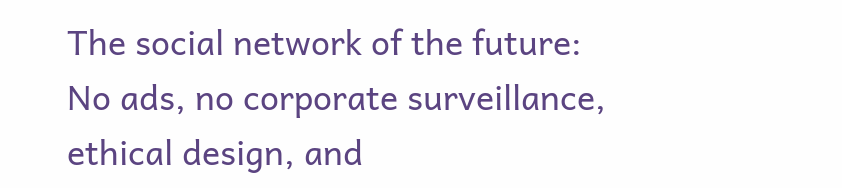The social network of the future: No ads, no corporate surveillance, ethical design, and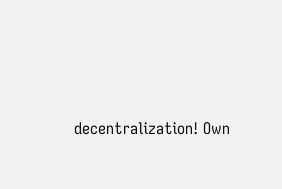decentralization! Own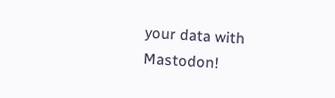your data with Mastodon!